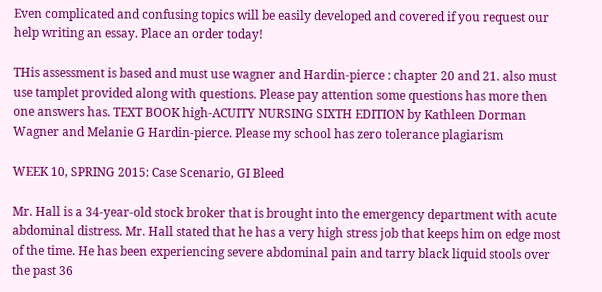Even complicated and confusing topics will be easily developed and covered if you request our help writing an essay. Place an order today!

THis assessment is based and must use wagner and Hardin-pierce : chapter 20 and 21. also must use tamplet provided along with questions. Please pay attention some questions has more then one answers has. TEXT BOOK high-ACUITY NURSING SIXTH EDITION by Kathleen Dorman Wagner and Melanie G Hardin-pierce. Please my school has zero tolerance plagiarism

WEEK 10, SPRING 2015: Case Scenario, GI Bleed

Mr. Hall is a 34-year-old stock broker that is brought into the emergency department with acute abdominal distress. Mr. Hall stated that he has a very high stress job that keeps him on edge most of the time. He has been experiencing severe abdominal pain and tarry black liquid stools over the past 36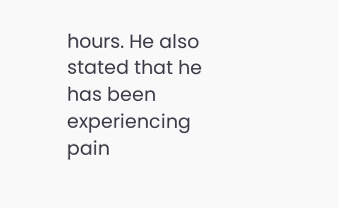hours. He also stated that he has been experiencing pain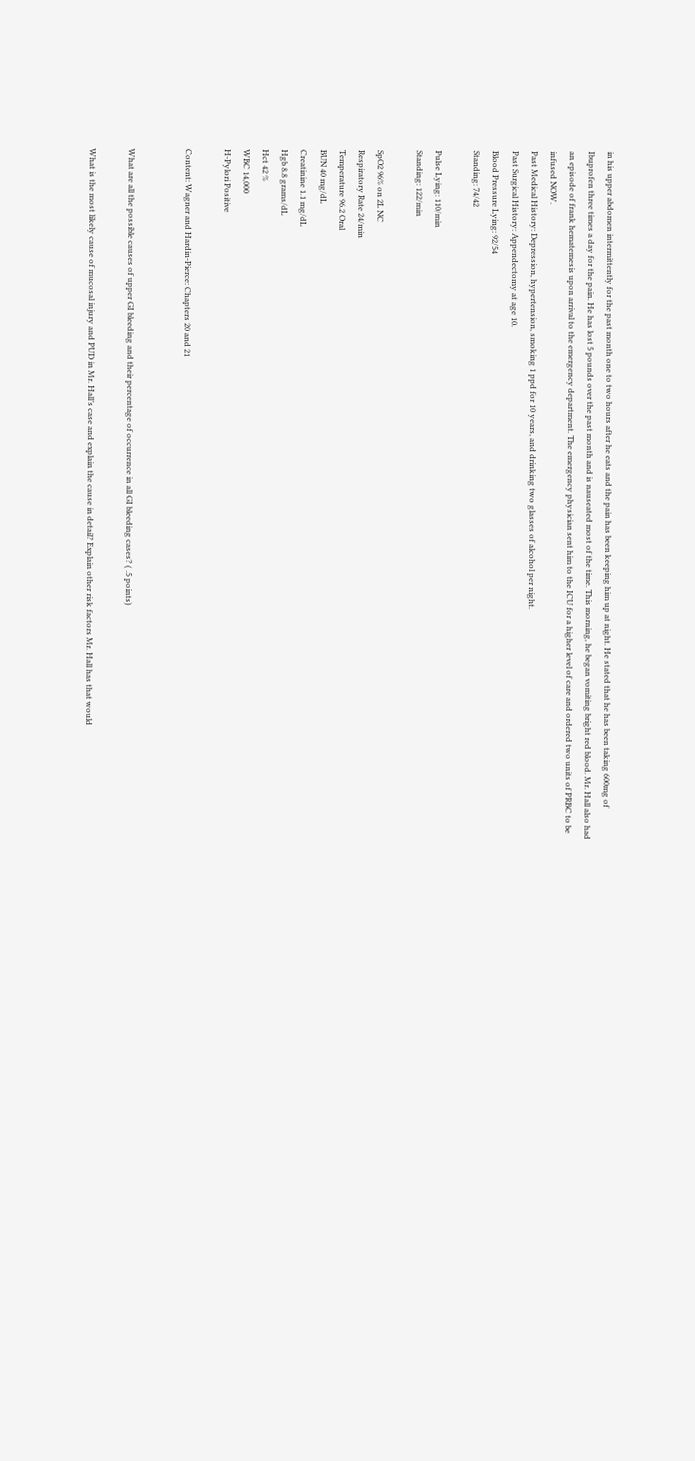in his upper abdomen intermittently for the past month one to two hours after he eats and the pain has been keeping him up at night. He stated that he has been taking 600mg of Ibuprofen three times a day for the pain. He has lost 5 pounds over the past month and is nauseated most of the time. This morning, he began vomiting bright red blood. Mr. Hall also had an episode of frank hematemesis upon arrival to the emergency department. The emergency physician sent him to the ICU for a higher level of care and ordered two units of PRBC to be infused NOW.
Past Medical History: Depression, hypertension, smoking 1 ppd for 10 years, and drinking two glasses of alcohol per night.
Past Surgical History: Appendectomy at age 10.
Blood Pressure Lying: 92/54
Standing: 74/42

Pulse Lying: 110/min
Standing: 122/min

SpO2 96% on 2L NC
Respiratory Rate 24/min
Temperature 96.2 Oral
BUN 40 mg/dL
Creatinine 1.1 mg/dL
Hgb 8.8 grams/dL
Hct 42 %
WBC 14,000
H-Pylori Positive

Content: Wagner and Hardin-Pierce: Chapters 20 and 21


What are all the possible causes of upper GI bleeding and their percentage of occurrence in all GI bleeding cases? ( .5 points)

What is the most likely cause of mucosal injury and PUD in Mr. Hall’s case and explain the cause in detail? Explain other risk factors Mr. Hall has that would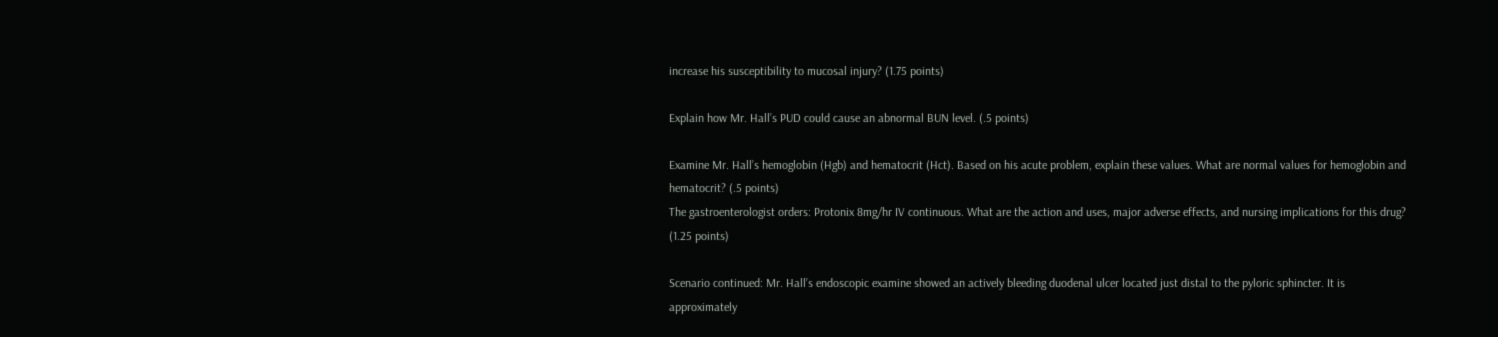increase his susceptibility to mucosal injury? (1.75 points)

Explain how Mr. Hall’s PUD could cause an abnormal BUN level. (.5 points)

Examine Mr. Hall’s hemoglobin (Hgb) and hematocrit (Hct). Based on his acute problem, explain these values. What are normal values for hemoglobin and hematocrit? (.5 points)
The gastroenterologist orders: Protonix 8mg/hr IV continuous. What are the action and uses, major adverse effects, and nursing implications for this drug? (1.25 points)

Scenario continued: Mr. Hall’s endoscopic examine showed an actively bleeding duodenal ulcer located just distal to the pyloric sphincter. It is approximately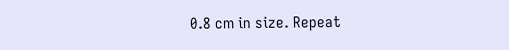0.8 cm in size. Repeat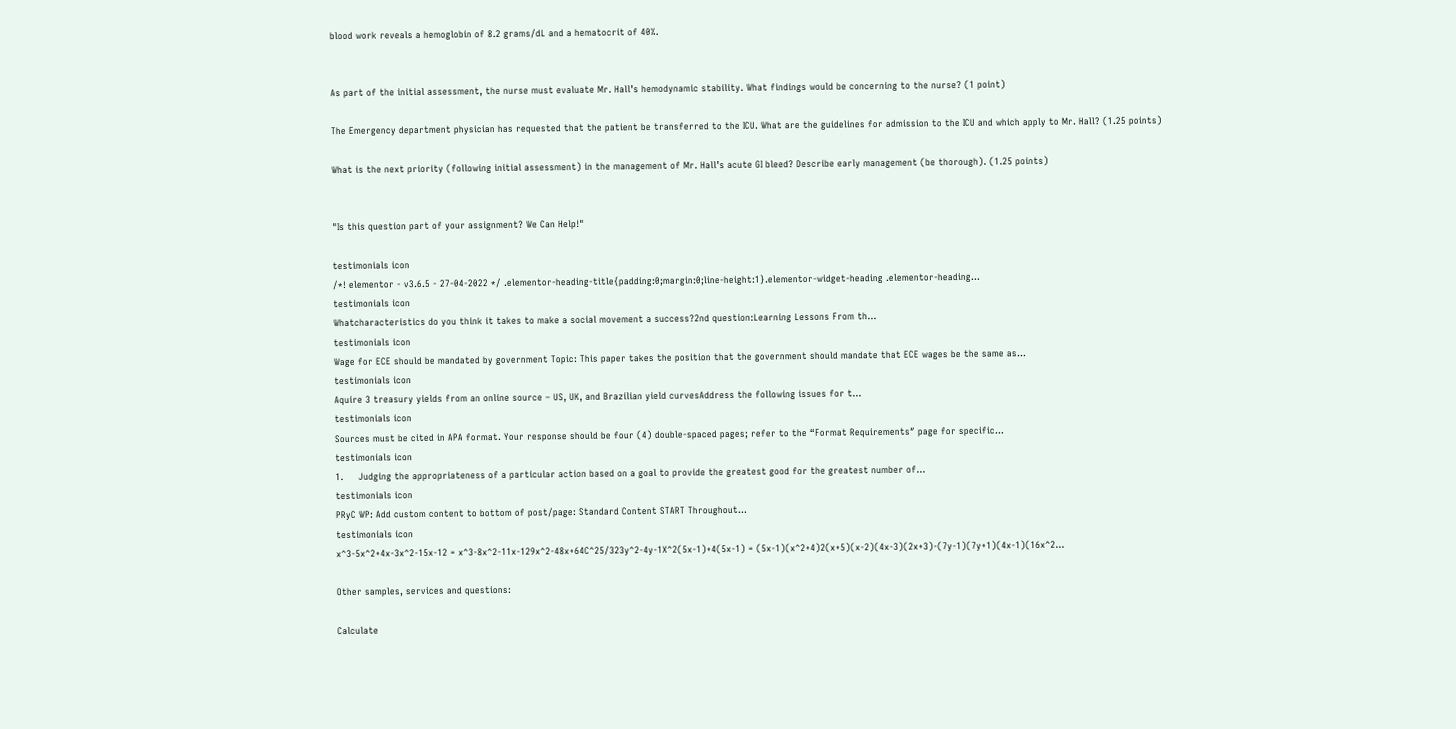blood work reveals a hemoglobin of 8.2 grams/dL and a hematocrit of 40%.


As part of the initial assessment, the nurse must evaluate Mr. Hall’s hemodynamic stability. What findings would be concerning to the nurse? (1 point)

The Emergency department physician has requested that the patient be transferred to the ICU. What are the guidelines for admission to the ICU and which apply to Mr. Hall? (1.25 points)

What is the next priority (following initial assessment) in the management of Mr. Hall’s acute GI bleed? Describe early management (be thorough). (1.25 points)


"Is this question part of your assignment? We Can Help!"

testimonials icon
/*! elementor - v3.6.5 - 27-04-2022 */ .elementor-heading-title{padding:0;margin:0;line-height:1}.elementor-widget-heading .elementor-heading...
testimonials icon
Whatcharacteristics do you think it takes to make a social movement a success?2nd question:Learning Lessons From th...
testimonials icon
Wage for ECE should be mandated by government Topic: This paper takes the position that the government should mandate that ECE wages be the same as...
testimonials icon
Aquire 3 treasury yields from an online source – US, UK, and Brazilian yield curvesAddress the following issues for t...
testimonials icon
Sources must be cited in APA format. Your response should be four (4) double-spaced pages; refer to the “Format Requirementsʺ page for specific...
testimonials icon
1.     Judging the appropriateness of a particular action based on a goal to provide the greatest good for the greatest number of...
testimonials icon
PRyC WP: Add custom content to bottom of post/page: Standard Content START Throughout...
testimonials icon
x^3-5x^2+4x-3x^2-15x-12 = x^3-8x^2-11x-129x^2-48x+64C^25/323y^2-4y-1X^2(5x-1)+4(5x-1) = (5x-1)(x^2+4)2(x+5)(x-2)(4x-3)(2x+3)-(7y-1)(7y+1)(4x-1)(16x^2...

Other samples, services and questions:

Calculate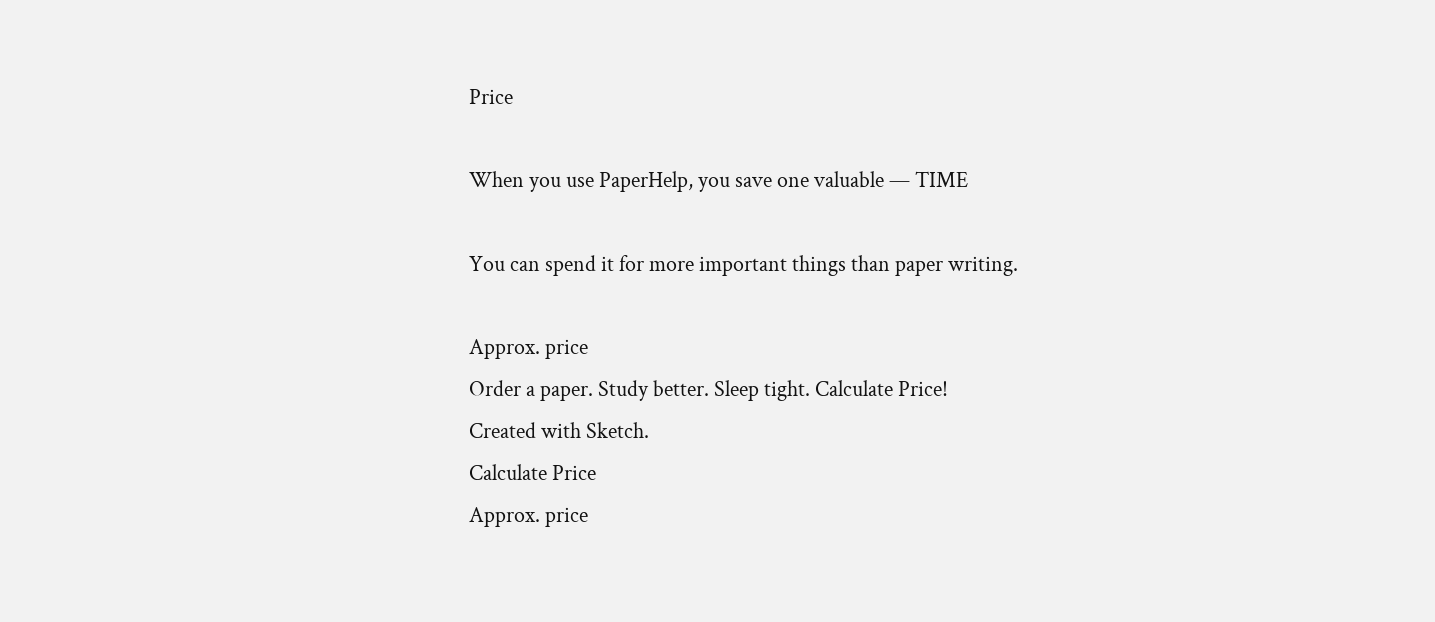Price

When you use PaperHelp, you save one valuable — TIME

You can spend it for more important things than paper writing.

Approx. price
Order a paper. Study better. Sleep tight. Calculate Price!
Created with Sketch.
Calculate Price
Approx. price